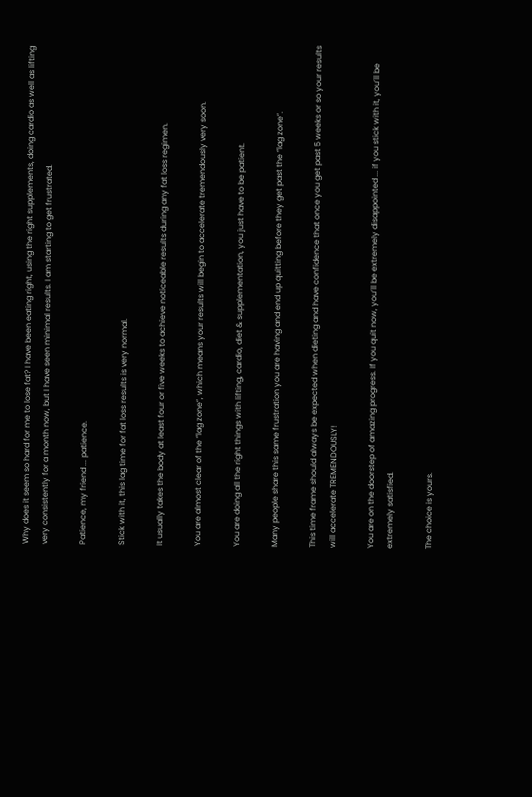Why does it seem so hard for me to lose fat? I have been eating right, using the right supplements, doing cardio as well as lifting very consistently for a month now, but I have seen minimal results. I am starting to get frustrated.

Patience, my friend ... patience.

Stick with it, this lag time for fat loss results is very normal.

It usually takes the body at least four or five weeks to achieve noticeable results during any fat loss regimen.

You are almost clear of the “lag zone”, which means your results will begin to accelerate tremendously very soon.

You are doing all the right things with lifting, cardio, diet & supplementation, you just have to be patient.

Many people share this same frustration you are having and end up quitting before they get past the “lag zone”.

This time frame should always be expected when dieting and have confidence that once you get past 5 weeks or so your results will accelerate TREMENDOUSLY!

You are on the doorstep of amazing progress. If you quit now, you’ll be extremely disappointed ... if you stick with it, you’ll be extremely satisfied.

The choice is yours.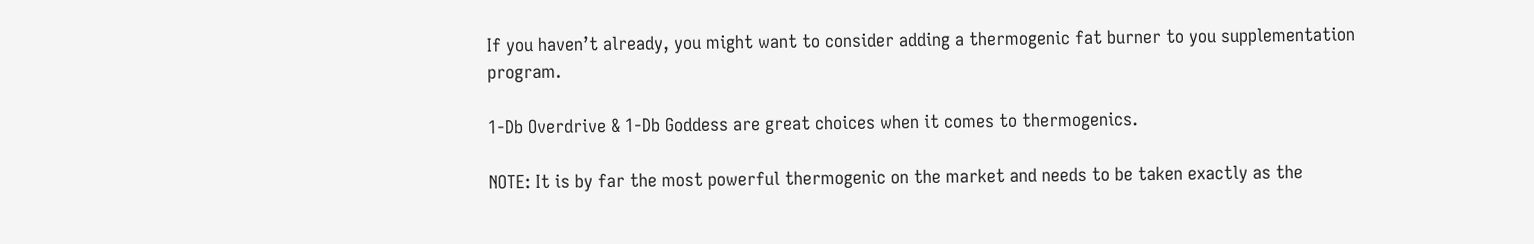If you haven’t already, you might want to consider adding a thermogenic fat burner to you supplementation program.

1-Db Overdrive & 1-Db Goddess are great choices when it comes to thermogenics.

NOTE: It is by far the most powerful thermogenic on the market and needs to be taken exactly as the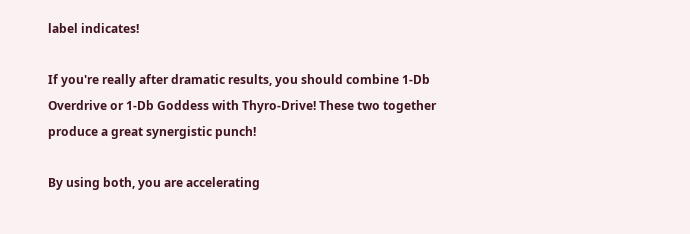label indicates!

If you're really after dramatic results, you should combine 1-Db Overdrive or 1-Db Goddess with Thyro-Drive! These two together produce a great synergistic punch!

By using both, you are accelerating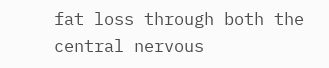fat loss through both the central nervous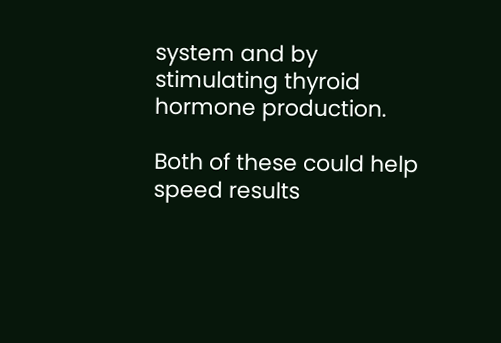system and by stimulating thyroid hormone production.

Both of these could help speed results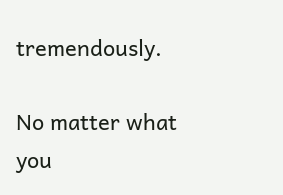tremendously.

No matter what you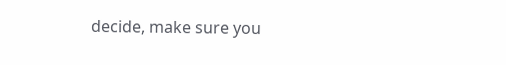decide, make sure you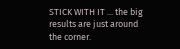STICK WITH IT ... the big results are just around the corner.